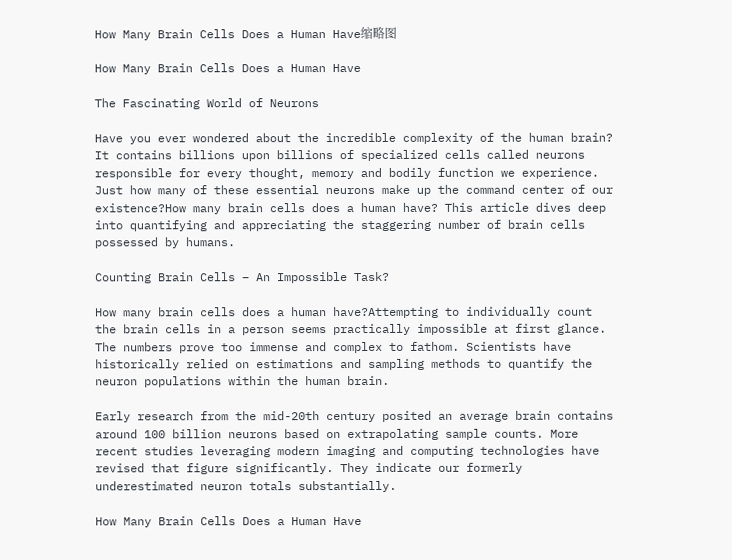How Many Brain Cells Does a Human Have缩略图

How Many Brain Cells Does a Human Have

The Fascinating World of Neurons

Have you ever wondered about the incredible complexity of the human brain? It contains billions upon billions of specialized cells called neurons responsible for every thought, memory and bodily function we experience. Just how many of these essential neurons make up the command center of our existence?How many brain cells does a human have? This article dives deep into quantifying and appreciating the staggering number of brain cells possessed by humans.

Counting Brain Cells – An Impossible Task?

How many brain cells does a human have?Attempting to individually count the brain cells in a person seems practically impossible at first glance. The numbers prove too immense and complex to fathom. Scientists have historically relied on estimations and sampling methods to quantify the neuron populations within the human brain.

Early research from the mid-20th century posited an average brain contains around 100 billion neurons based on extrapolating sample counts. More recent studies leveraging modern imaging and computing technologies have revised that figure significantly. They indicate our formerly underestimated neuron totals substantially.

How Many Brain Cells Does a Human Have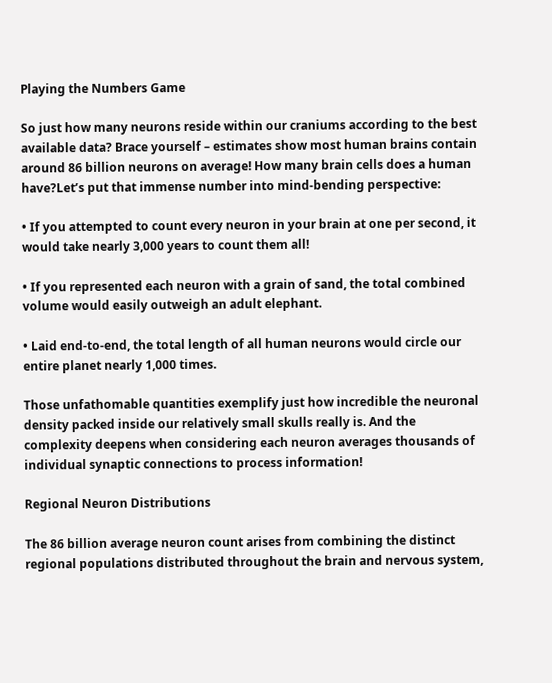Playing the Numbers Game

So just how many neurons reside within our craniums according to the best available data? Brace yourself – estimates show most human brains contain around 86 billion neurons on average! How many brain cells does a human have?Let’s put that immense number into mind-bending perspective:

• If you attempted to count every neuron in your brain at one per second, it would take nearly 3,000 years to count them all!

• If you represented each neuron with a grain of sand, the total combined volume would easily outweigh an adult elephant.

• Laid end-to-end, the total length of all human neurons would circle our entire planet nearly 1,000 times.

Those unfathomable quantities exemplify just how incredible the neuronal density packed inside our relatively small skulls really is. And the complexity deepens when considering each neuron averages thousands of individual synaptic connections to process information!

Regional Neuron Distributions

The 86 billion average neuron count arises from combining the distinct regional populations distributed throughout the brain and nervous system,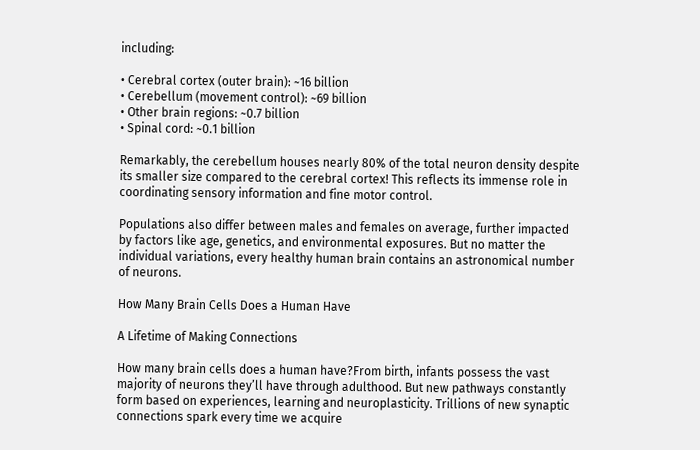including:

• Cerebral cortex (outer brain): ~16 billion
• Cerebellum (movement control): ~69 billion
• Other brain regions: ~0.7 billion
• Spinal cord: ~0.1 billion

Remarkably, the cerebellum houses nearly 80% of the total neuron density despite its smaller size compared to the cerebral cortex! This reflects its immense role in coordinating sensory information and fine motor control.

Populations also differ between males and females on average, further impacted by factors like age, genetics, and environmental exposures. But no matter the individual variations, every healthy human brain contains an astronomical number of neurons.

How Many Brain Cells Does a Human Have

A Lifetime of Making Connections

How many brain cells does a human have?From birth, infants possess the vast majority of neurons they’ll have through adulthood. But new pathways constantly form based on experiences, learning and neuroplasticity. Trillions of new synaptic connections spark every time we acquire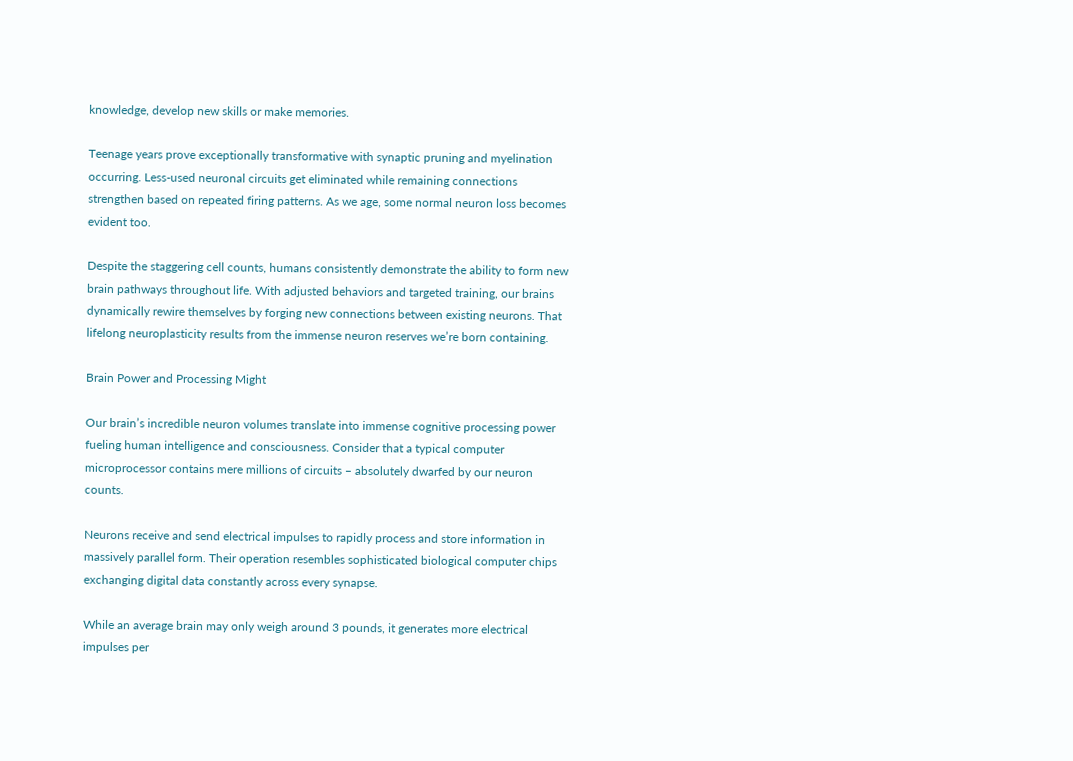knowledge, develop new skills or make memories.

Teenage years prove exceptionally transformative with synaptic pruning and myelination occurring. Less-used neuronal circuits get eliminated while remaining connections strengthen based on repeated firing patterns. As we age, some normal neuron loss becomes evident too.

Despite the staggering cell counts, humans consistently demonstrate the ability to form new brain pathways throughout life. With adjusted behaviors and targeted training, our brains dynamically rewire themselves by forging new connections between existing neurons. That lifelong neuroplasticity results from the immense neuron reserves we’re born containing.

Brain Power and Processing Might

Our brain’s incredible neuron volumes translate into immense cognitive processing power fueling human intelligence and consciousness. Consider that a typical computer microprocessor contains mere millions of circuits – absolutely dwarfed by our neuron counts.

Neurons receive and send electrical impulses to rapidly process and store information in massively parallel form. Their operation resembles sophisticated biological computer chips exchanging digital data constantly across every synapse.

While an average brain may only weigh around 3 pounds, it generates more electrical impulses per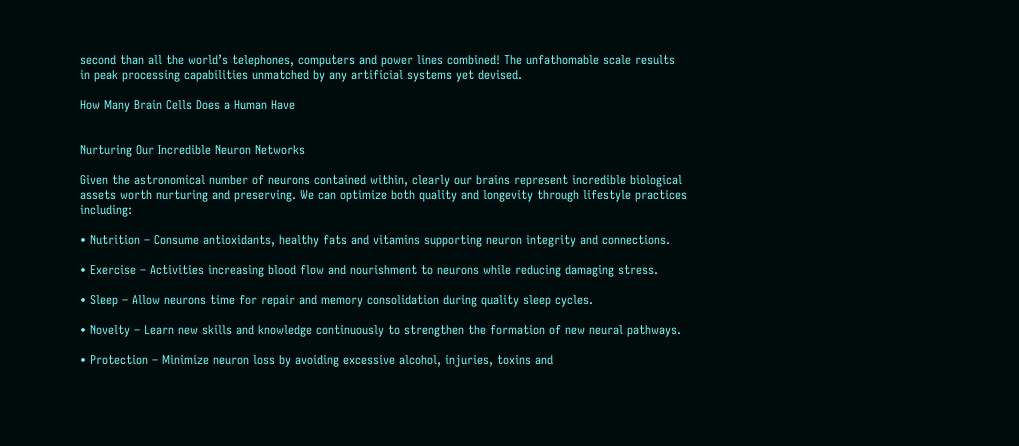second than all the world’s telephones, computers and power lines combined! The unfathomable scale results in peak processing capabilities unmatched by any artificial systems yet devised.

How Many Brain Cells Does a Human Have


Nurturing Our Incredible Neuron Networks

Given the astronomical number of neurons contained within, clearly our brains represent incredible biological assets worth nurturing and preserving. We can optimize both quality and longevity through lifestyle practices including:

• Nutrition – Consume antioxidants, healthy fats and vitamins supporting neuron integrity and connections.

• Exercise – Activities increasing blood flow and nourishment to neurons while reducing damaging stress.

• Sleep – Allow neurons time for repair and memory consolidation during quality sleep cycles.

• Novelty – Learn new skills and knowledge continuously to strengthen the formation of new neural pathways.

• Protection – Minimize neuron loss by avoiding excessive alcohol, injuries, toxins and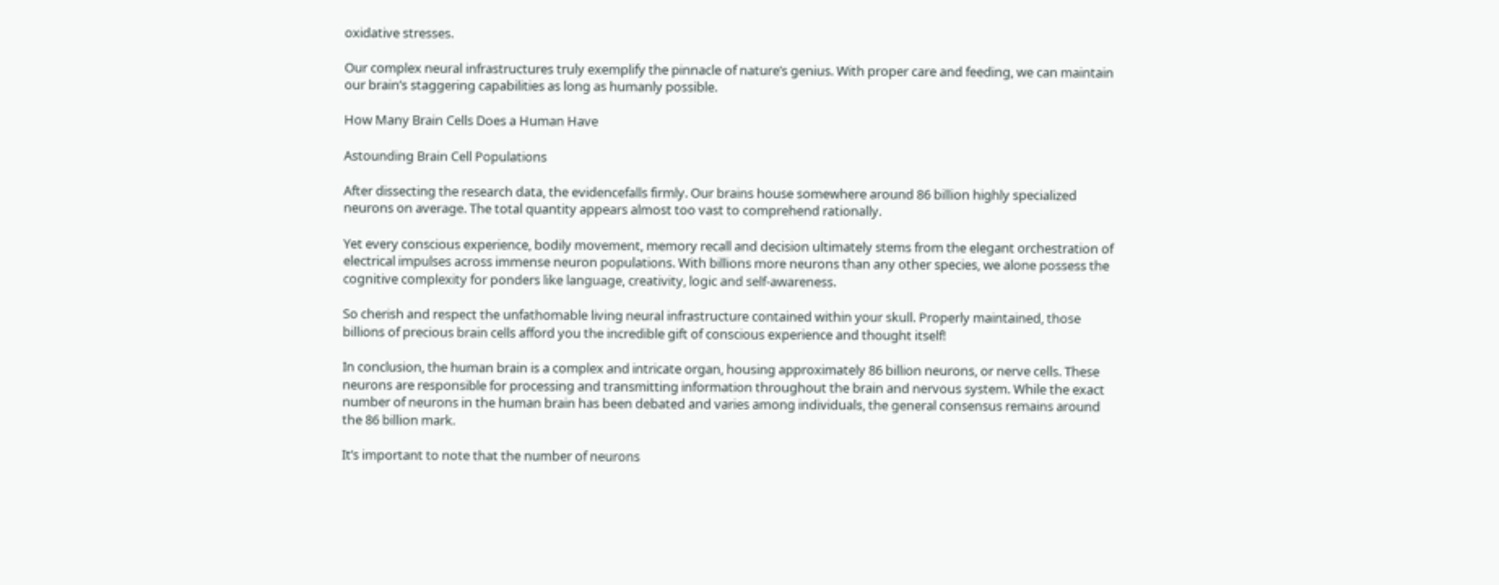oxidative stresses.

Our complex neural infrastructures truly exemplify the pinnacle of nature’s genius. With proper care and feeding, we can maintain our brain’s staggering capabilities as long as humanly possible.

How Many Brain Cells Does a Human Have

Astounding Brain Cell Populations

After dissecting the research data, the evidencefalls firmly. Our brains house somewhere around 86 billion highly specialized neurons on average. The total quantity appears almost too vast to comprehend rationally.

Yet every conscious experience, bodily movement, memory recall and decision ultimately stems from the elegant orchestration of electrical impulses across immense neuron populations. With billions more neurons than any other species, we alone possess the cognitive complexity for ponders like language, creativity, logic and self-awareness.

So cherish and respect the unfathomable living neural infrastructure contained within your skull. Properly maintained, those billions of precious brain cells afford you the incredible gift of conscious experience and thought itself!

In conclusion, the human brain is a complex and intricate organ, housing approximately 86 billion neurons, or nerve cells. These neurons are responsible for processing and transmitting information throughout the brain and nervous system. While the exact number of neurons in the human brain has been debated and varies among individuals, the general consensus remains around the 86 billion mark.

It’s important to note that the number of neurons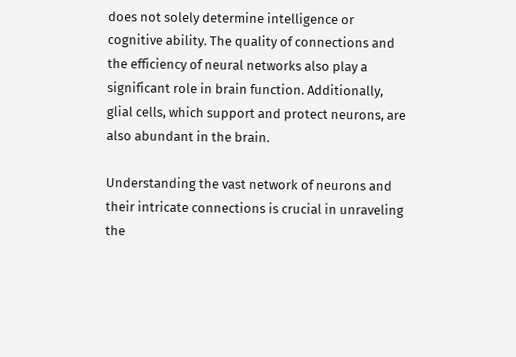does not solely determine intelligence or cognitive ability. The quality of connections and the efficiency of neural networks also play a significant role in brain function. Additionally, glial cells, which support and protect neurons, are also abundant in the brain.

Understanding the vast network of neurons and their intricate connections is crucial in unraveling the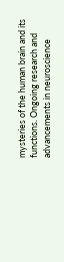mysteries of the human brain and its functions. Ongoing research and advancements in neuroscience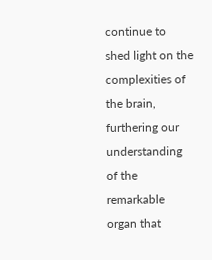continue to shed light on the complexities of the brain, furthering our understanding of the remarkable organ that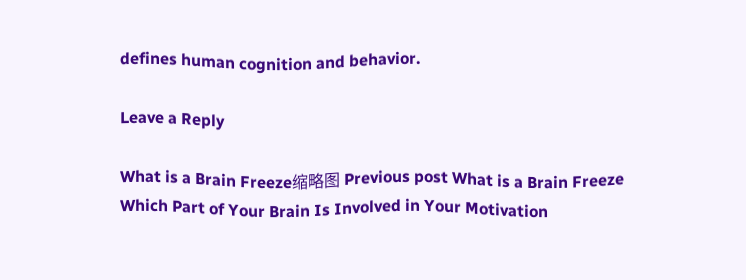defines human cognition and behavior.

Leave a Reply

What is a Brain Freeze缩略图 Previous post What is a Brain Freeze
Which Part of Your Brain Is Involved in Your Motivation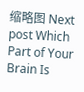缩略图 Next post Which Part of Your Brain Is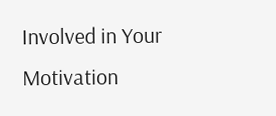Involved in Your Motivation